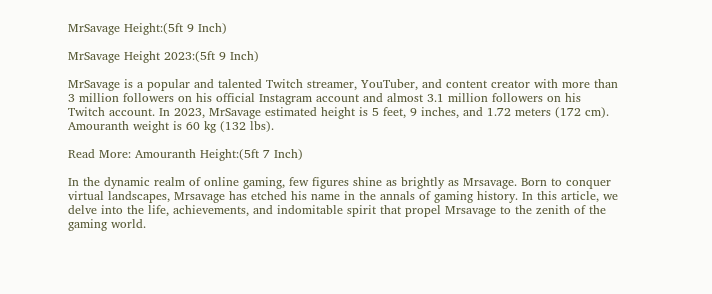MrSavage Height:(5ft 9 Inch)

MrSavage Height 2023:(5ft 9 Inch)

MrSavage is a popular and talented Twitch streamer, YouTuber, and content creator with more than 3 million followers on his official Instagram account and almost 3.1 million followers on his Twitch account. In 2023, MrSavage estimated height is 5 feet, 9 inches, and 1.72 meters (172 cm). Amouranth weight is 60 kg (132 lbs).

Read More: Amouranth Height:(5ft 7 Inch)

In the dynamic realm of online gaming, few figures shine as brightly as Mrsavage. Born to conquer virtual landscapes, Mrsavage has etched his name in the annals of gaming history. In this article, we delve into the life, achievements, and indomitable spirit that propel Mrsavage to the zenith of the gaming world.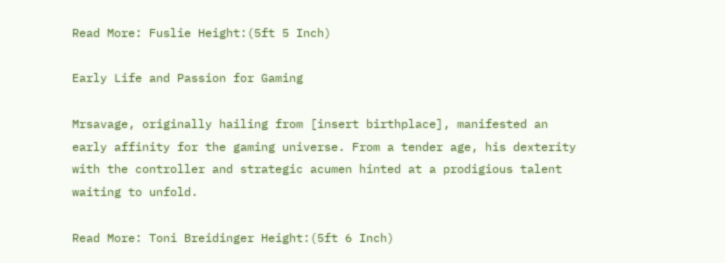Read More: Fuslie Height:(5ft 5 Inch)

Early Life and Passion for Gaming

Mrsavage, originally hailing from [insert birthplace], manifested an early affinity for the gaming universe. From a tender age, his dexterity with the controller and strategic acumen hinted at a prodigious talent waiting to unfold.

Read More: Toni Breidinger Height:(5ft 6 Inch)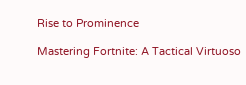Rise to Prominence

Mastering Fortnite: A Tactical Virtuoso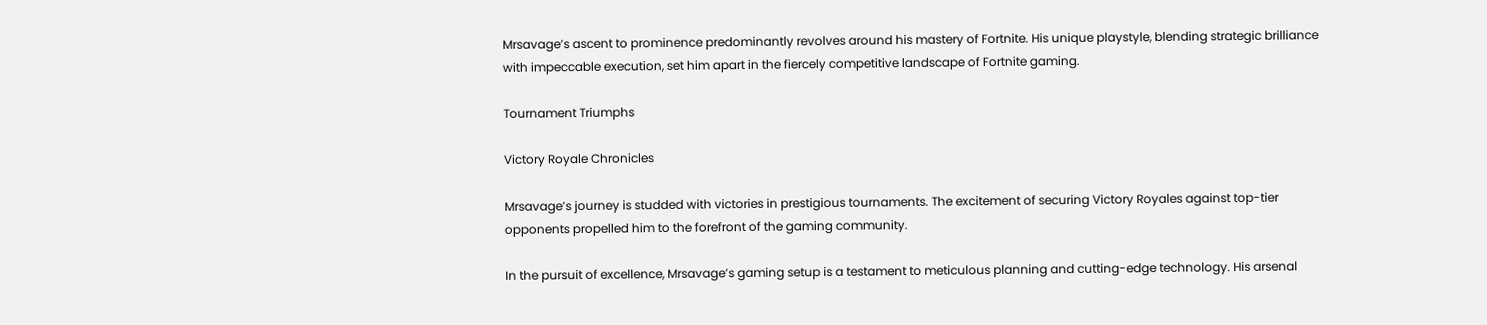Mrsavage’s ascent to prominence predominantly revolves around his mastery of Fortnite. His unique playstyle, blending strategic brilliance with impeccable execution, set him apart in the fiercely competitive landscape of Fortnite gaming.

Tournament Triumphs

Victory Royale Chronicles

Mrsavage’s journey is studded with victories in prestigious tournaments. The excitement of securing Victory Royales against top-tier opponents propelled him to the forefront of the gaming community.

In the pursuit of excellence, Mrsavage’s gaming setup is a testament to meticulous planning and cutting-edge technology. His arsenal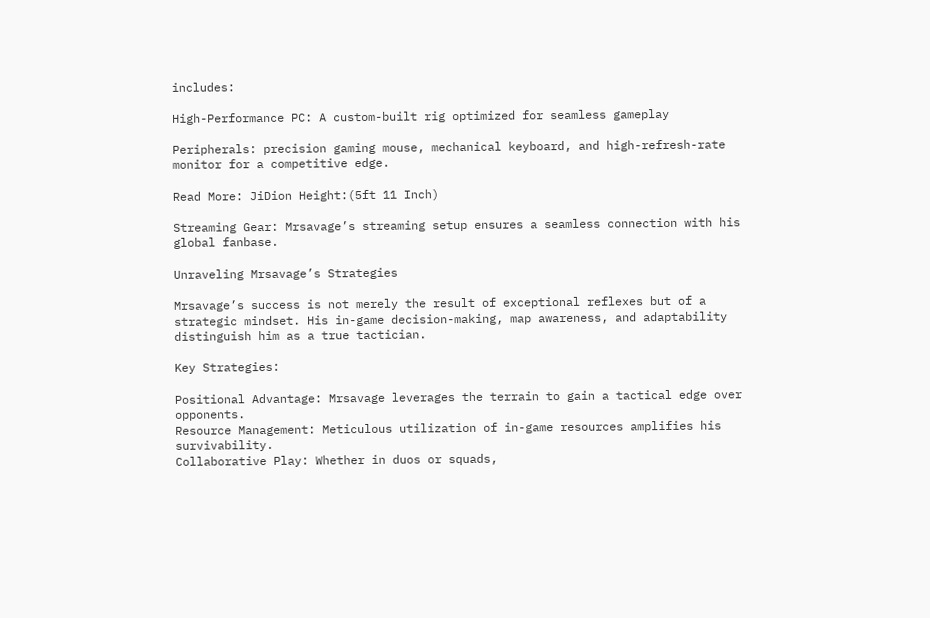includes:

High-Performance PC: A custom-built rig optimized for seamless gameplay

Peripherals: precision gaming mouse, mechanical keyboard, and high-refresh-rate monitor for a competitive edge.

Read More: JiDion Height:(5ft 11 Inch)

Streaming Gear: Mrsavage’s streaming setup ensures a seamless connection with his global fanbase.

Unraveling Mrsavage’s Strategies

Mrsavage’s success is not merely the result of exceptional reflexes but of a strategic mindset. His in-game decision-making, map awareness, and adaptability distinguish him as a true tactician.

Key Strategies:

Positional Advantage: Mrsavage leverages the terrain to gain a tactical edge over opponents.
Resource Management: Meticulous utilization of in-game resources amplifies his survivability.
Collaborative Play: Whether in duos or squads,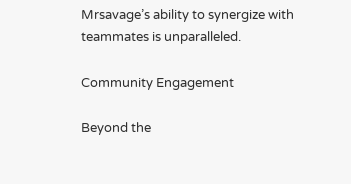Mrsavage’s ability to synergize with teammates is unparalleled.

Community Engagement

Beyond the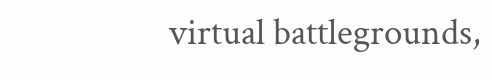virtual battlegrounds,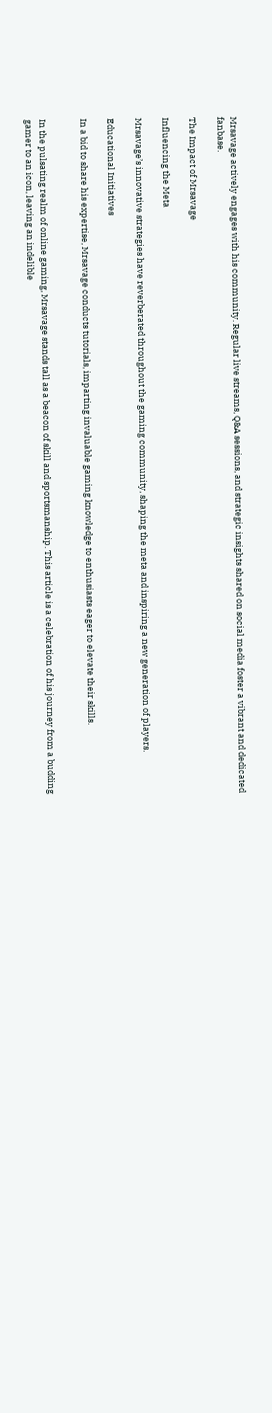Mrsavage actively engages with his community. Regular live streams, Q&A sessions, and strategic insights shared on social media foster a vibrant and dedicated fanbase.

The Impact of Mrsavage

Influencing the Meta

Mrsavage’s innovative strategies have reverberated throughout the gaming community, shaping the meta and inspiring a new generation of players.

Educational Initiatives

In a bid to share his expertise, Mrsavage conducts tutorials, imparting invaluable gaming knowledge to enthusiasts eager to elevate their skills.


In the pulsating realm of online gaming, Mrsavage stands tall as a beacon of skill and sportsmanship. This article is a celebration of his journey from a budding gamer to an icon, leaving an indelible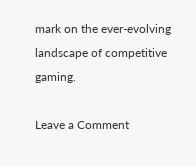mark on the ever-evolving landscape of competitive gaming.

Leave a Comment